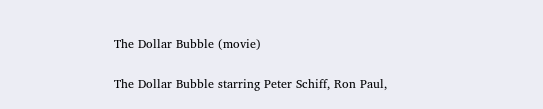The Dollar Bubble (movie)

The Dollar Bubble starring Peter Schiff, Ron Paul,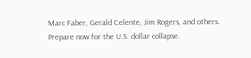Marc Faber, Gerald Celente, Jim Rogers, and others. Prepare now for the U.S. dollar collapse.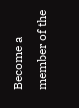Become a member of the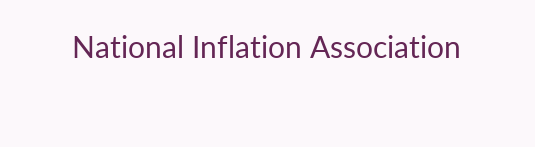National Inflation Association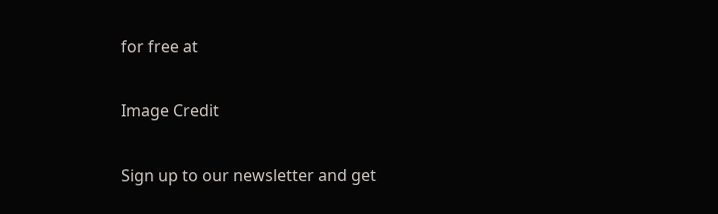for free at

Image Credit

Sign up to our newsletter and get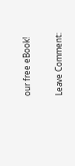our free eBook!

Leave Comment: